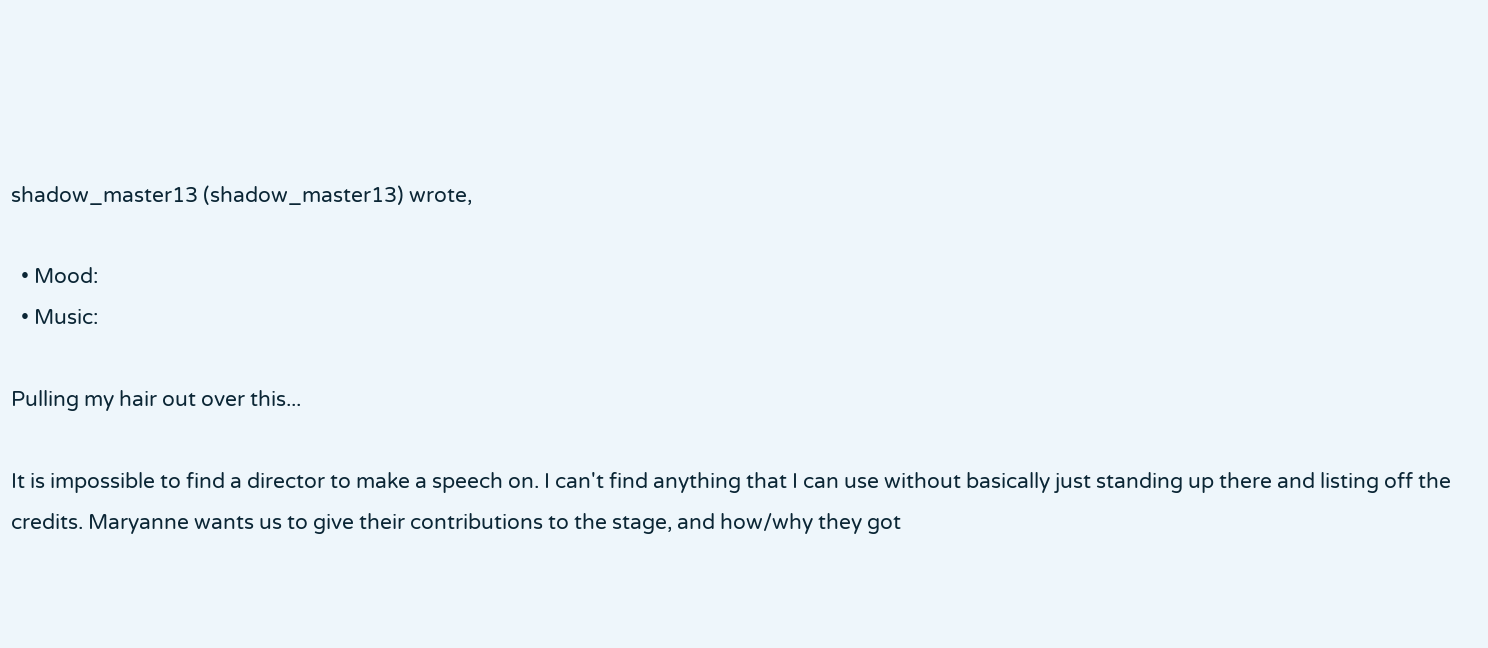shadow_master13 (shadow_master13) wrote,

  • Mood:
  • Music:

Pulling my hair out over this...

It is impossible to find a director to make a speech on. I can't find anything that I can use without basically just standing up there and listing off the credits. Maryanne wants us to give their contributions to the stage, and how/why they got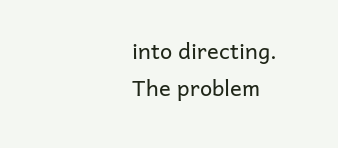into directing. The problem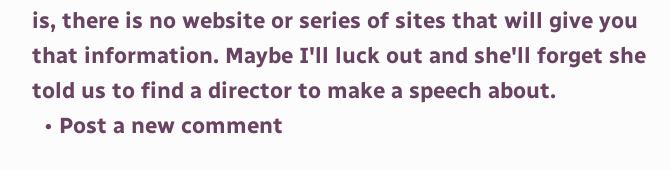is, there is no website or series of sites that will give you that information. Maybe I'll luck out and she'll forget she told us to find a director to make a speech about.
  • Post a new comment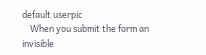default userpic
    When you submit the form an invisible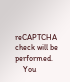reCAPTCHA check will be performed.
    You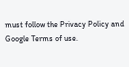must follow the Privacy Policy and Google Terms of use.